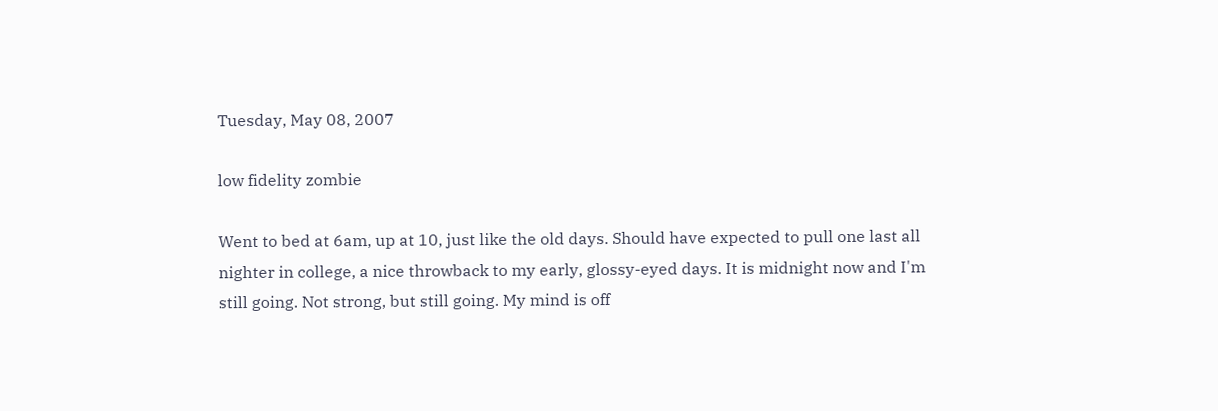Tuesday, May 08, 2007

low fidelity zombie

Went to bed at 6am, up at 10, just like the old days. Should have expected to pull one last all nighter in college, a nice throwback to my early, glossy-eyed days. It is midnight now and I'm still going. Not strong, but still going. My mind is off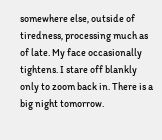somewhere else, outside of tiredness, processing much as of late. My face occasionally tightens. I stare off blankly only to zoom back in. There is a big night tomorrow.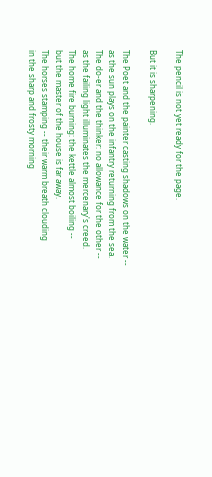The pencil is not yet ready for the page.

But it is sharpening.

The Poet and the painter casting shadows on the water --
as the sun plays on the infantry returning from the sea.
The do-er and the thinker: no allowance for the other --
as the failing light illuminates the mercenary's creed.
The home fire burning: the kettle almost boiling --
but the master of the house is far away.
The horses stamping -- their warm breath clouding
in the sharp and frosty morning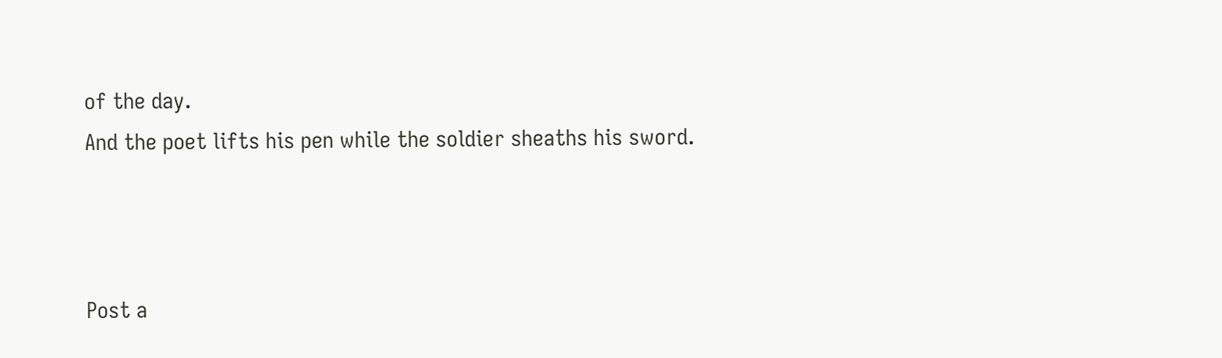of the day.
And the poet lifts his pen while the soldier sheaths his sword.



Post a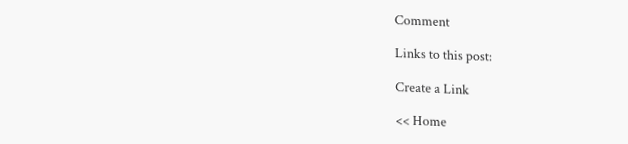Comment

Links to this post:

Create a Link

<< Home